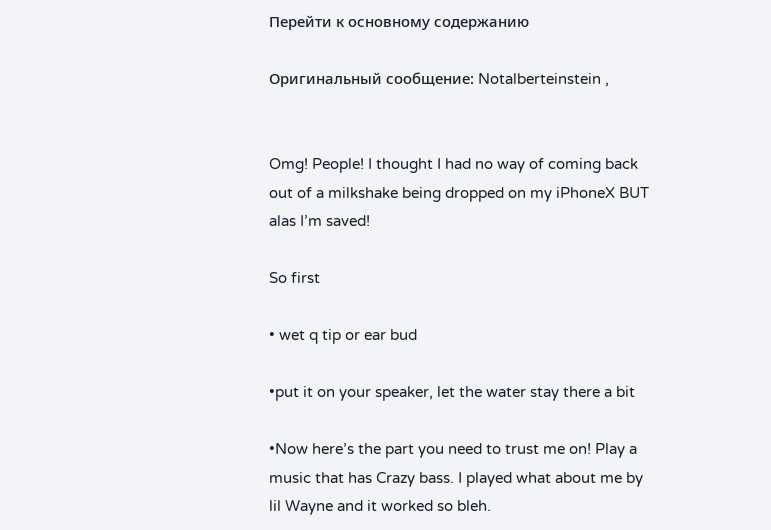Перейти к основному содержанию

Оригинальный сообщение: Notalberteinstein ,


Omg! People! I thought I had no way of coming back out of a milkshake being dropped on my iPhoneX BUT alas I’m saved!

So first

• wet q tip or ear bud

•put it on your speaker, let the water stay there a bit

•Now here’s the part you need to trust me on! Play a music that has Crazy bass. I played what about me by lil Wayne and it worked so bleh.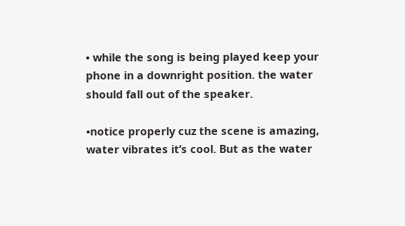• while the song is being played keep your phone in a downright position. the water should fall out of the speaker.

•notice properly cuz the scene is amazing, water vibrates it’s cool. But as the water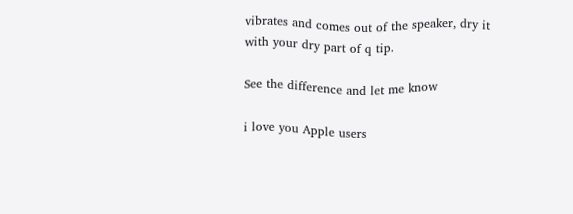vibrates and comes out of the speaker, dry it with your dry part of q tip.

See the difference and let me know

i love you Apple users